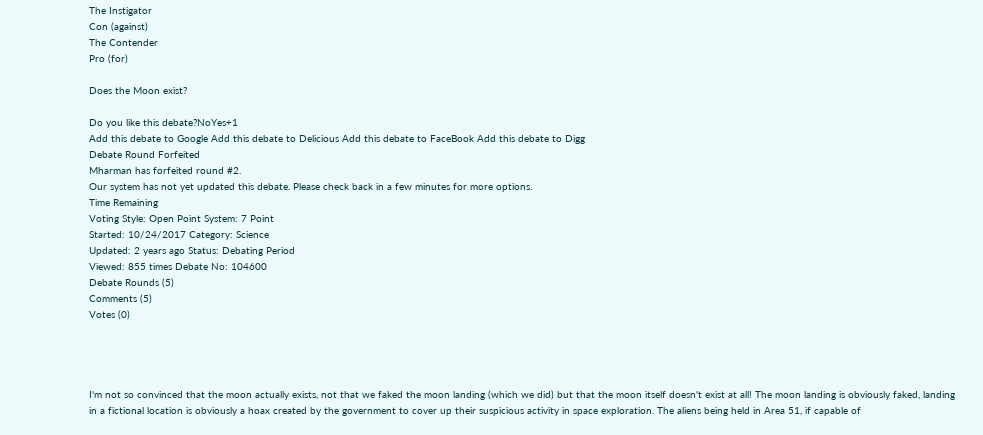The Instigator
Con (against)
The Contender
Pro (for)

Does the Moon exist?

Do you like this debate?NoYes+1
Add this debate to Google Add this debate to Delicious Add this debate to FaceBook Add this debate to Digg
Debate Round Forfeited
Mharman has forfeited round #2.
Our system has not yet updated this debate. Please check back in a few minutes for more options.
Time Remaining
Voting Style: Open Point System: 7 Point
Started: 10/24/2017 Category: Science
Updated: 2 years ago Status: Debating Period
Viewed: 855 times Debate No: 104600
Debate Rounds (5)
Comments (5)
Votes (0)




I'm not so convinced that the moon actually exists, not that we faked the moon landing (which we did) but that the moon itself doesn't exist at all! The moon landing is obviously faked, landing in a fictional location is obviously a hoax created by the government to cover up their suspicious activity in space exploration. The aliens being held in Area 51, if capable of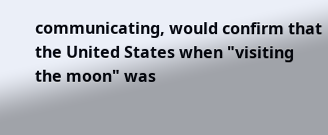communicating, would confirm that the United States when "visiting the moon" was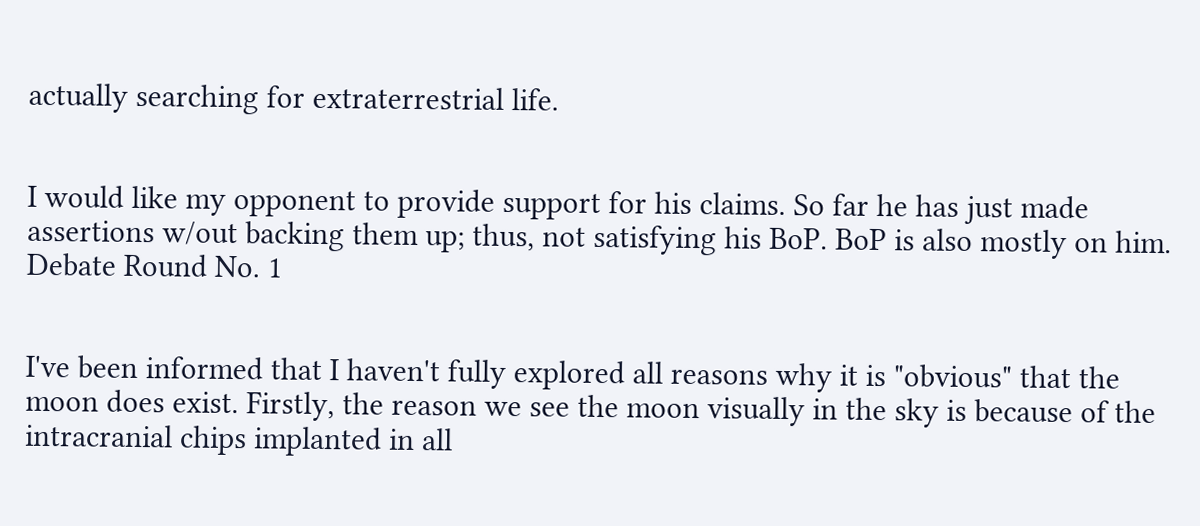actually searching for extraterrestrial life.


I would like my opponent to provide support for his claims. So far he has just made assertions w/out backing them up; thus, not satisfying his BoP. BoP is also mostly on him.
Debate Round No. 1


I've been informed that I haven't fully explored all reasons why it is "obvious" that the moon does exist. Firstly, the reason we see the moon visually in the sky is because of the intracranial chips implanted in all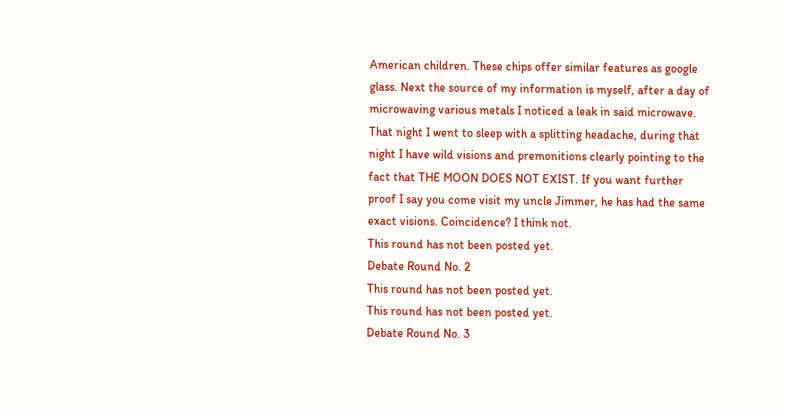American children. These chips offer similar features as google glass. Next the source of my information is myself, after a day of microwaving various metals I noticed a leak in said microwave. That night I went to sleep with a splitting headache, during that night I have wild visions and premonitions clearly pointing to the fact that THE MOON DOES NOT EXIST. If you want further proof I say you come visit my uncle Jimmer, he has had the same exact visions. Coincidence? I think not.
This round has not been posted yet.
Debate Round No. 2
This round has not been posted yet.
This round has not been posted yet.
Debate Round No. 3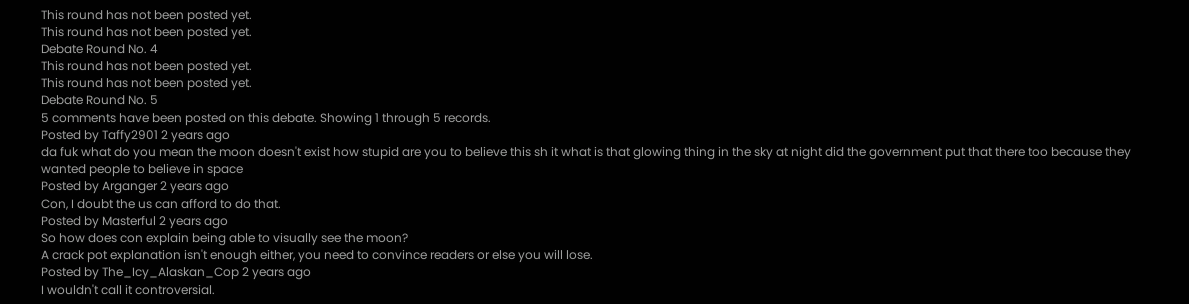This round has not been posted yet.
This round has not been posted yet.
Debate Round No. 4
This round has not been posted yet.
This round has not been posted yet.
Debate Round No. 5
5 comments have been posted on this debate. Showing 1 through 5 records.
Posted by Taffy2901 2 years ago
da fuk what do you mean the moon doesn't exist how stupid are you to believe this sh it what is that glowing thing in the sky at night did the government put that there too because they wanted people to believe in space
Posted by Arganger 2 years ago
Con, I doubt the us can afford to do that.
Posted by Masterful 2 years ago
So how does con explain being able to visually see the moon?
A crack pot explanation isn't enough either, you need to convince readers or else you will lose.
Posted by The_Icy_Alaskan_Cop 2 years ago
I wouldn't call it controversial.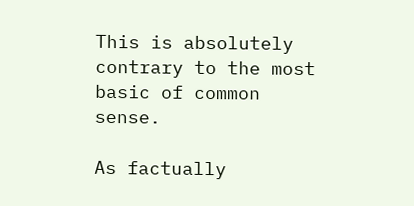This is absolutely contrary to the most basic of common sense.

As factually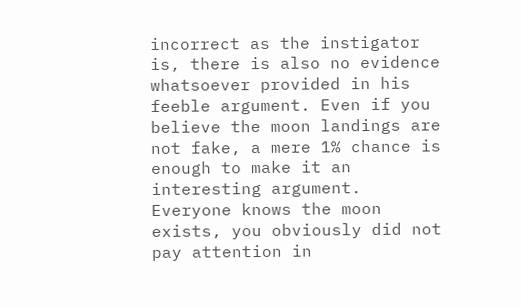incorrect as the instigator is, there is also no evidence whatsoever provided in his feeble argument. Even if you believe the moon landings are not fake, a mere 1% chance is enough to make it an interesting argument. Everyone knows the moon exists, you obviously did not pay attention in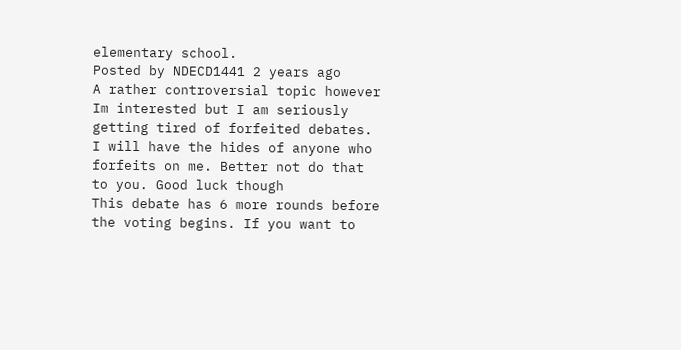elementary school.
Posted by NDECD1441 2 years ago
A rather controversial topic however Im interested but I am seriously getting tired of forfeited debates. I will have the hides of anyone who forfeits on me. Better not do that to you. Good luck though
This debate has 6 more rounds before the voting begins. If you want to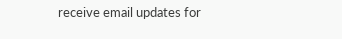receive email updates for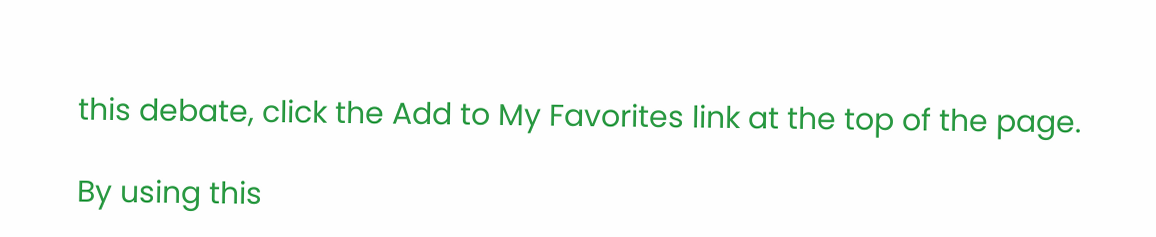this debate, click the Add to My Favorites link at the top of the page.

By using this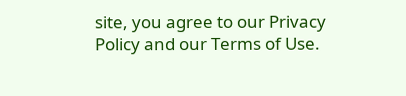site, you agree to our Privacy Policy and our Terms of Use.